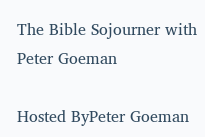The Bible Sojourner with Peter Goeman

Hosted ByPeter Goeman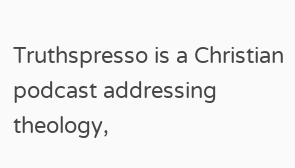Truthspresso is a Christian podcast addressing theology,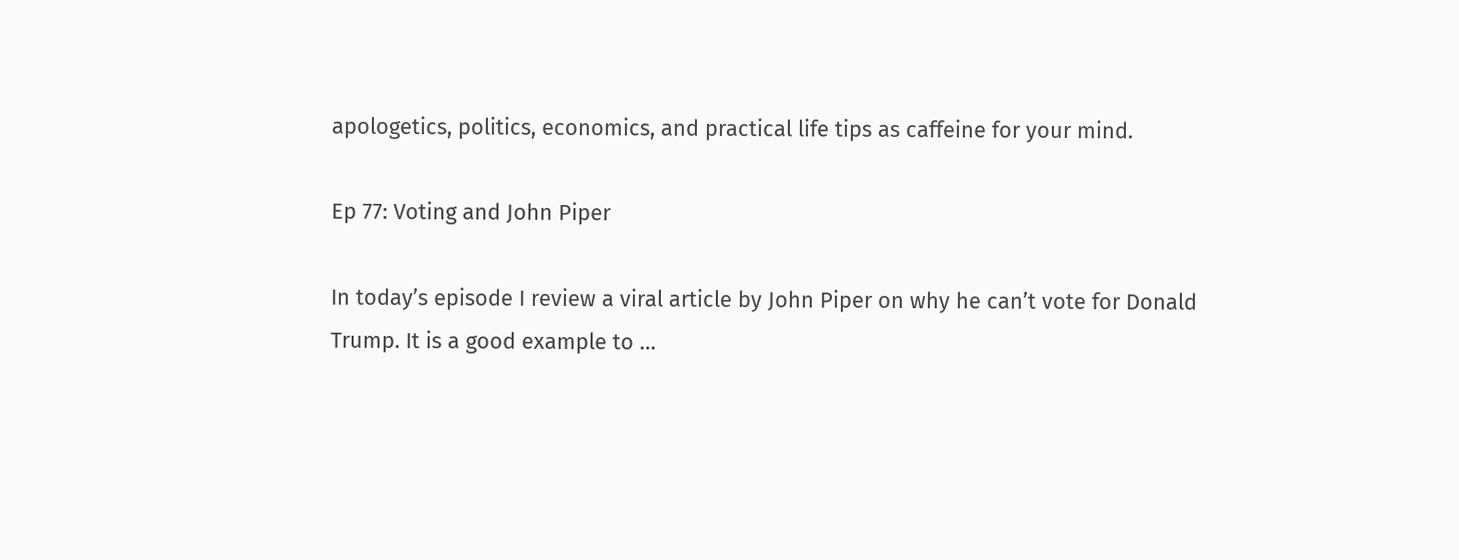apologetics, politics, economics, and practical life tips as caffeine for your mind.

Ep 77: Voting and John Piper

In today’s episode I review a viral article by John Piper on why he can’t vote for Donald Trump. It is a good example to …